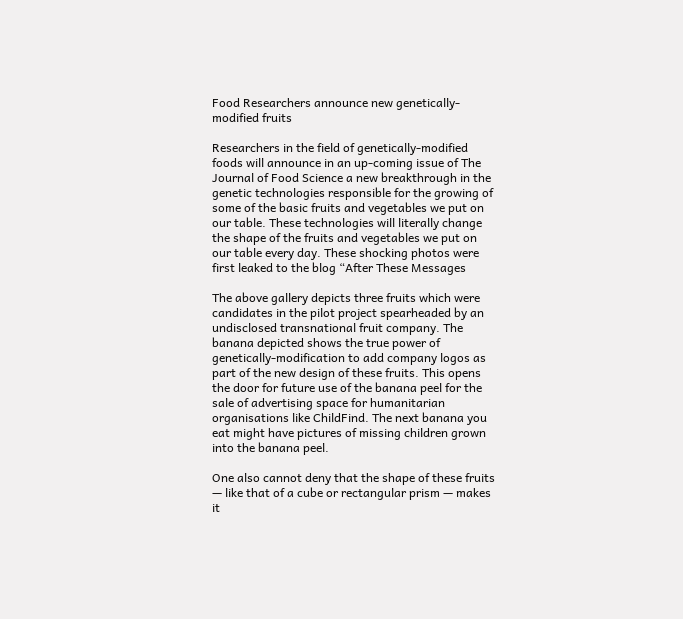Food Researchers announce new genetically-modified fruits

Researchers in the field of genetically-modified foods will announce in an up-coming issue of The Journal of Food Science a new breakthrough in the genetic technologies responsible for the growing of some of the basic fruits and vegetables we put on our table. These technologies will literally change the shape of the fruits and vegetables we put on our table every day. These shocking photos were first leaked to the blog “After These Messages

The above gallery depicts three fruits which were candidates in the pilot project spearheaded by an undisclosed transnational fruit company. The banana depicted shows the true power of genetically-modification to add company logos as part of the new design of these fruits. This opens the door for future use of the banana peel for the sale of advertising space for humanitarian organisations like ChildFind. The next banana you eat might have pictures of missing children grown into the banana peel.

One also cannot deny that the shape of these fruits — like that of a cube or rectangular prism — makes it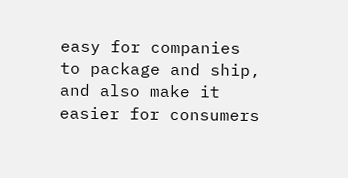easy for companies to package and ship, and also make it easier for consumers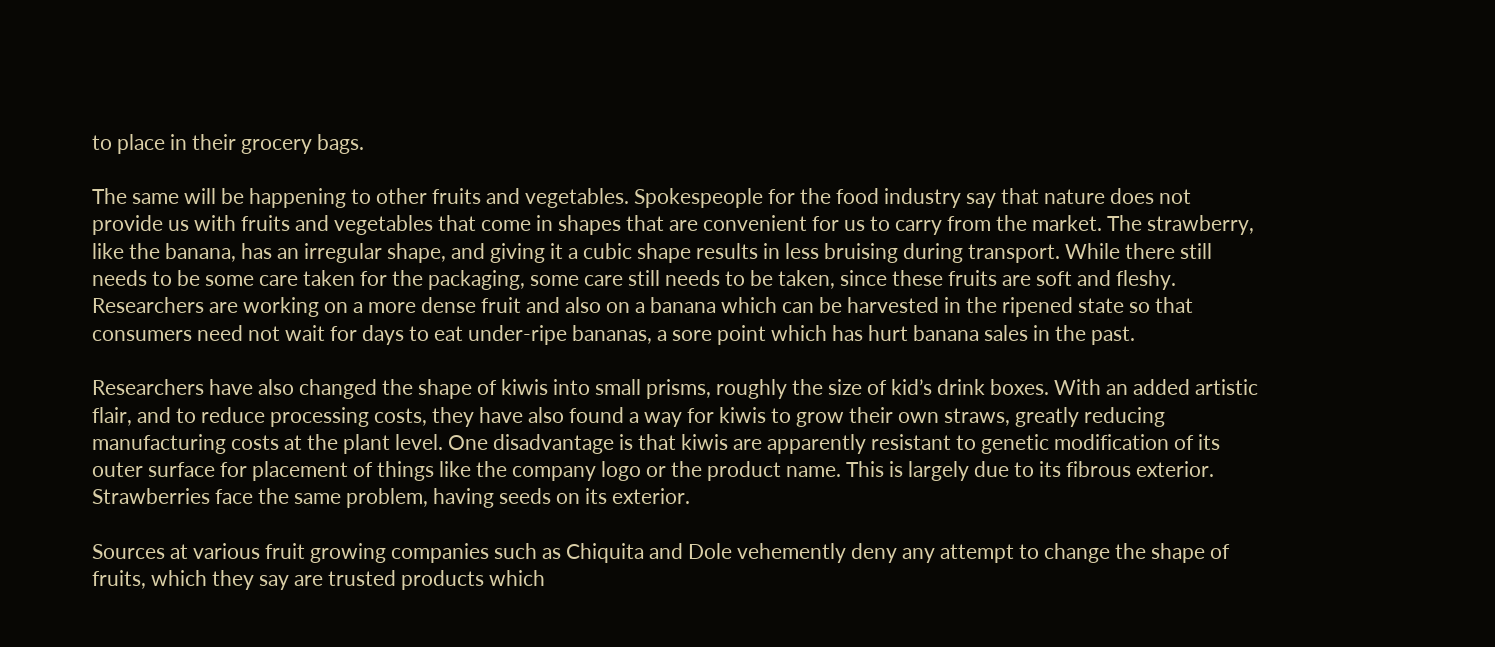to place in their grocery bags.

The same will be happening to other fruits and vegetables. Spokespeople for the food industry say that nature does not provide us with fruits and vegetables that come in shapes that are convenient for us to carry from the market. The strawberry, like the banana, has an irregular shape, and giving it a cubic shape results in less bruising during transport. While there still needs to be some care taken for the packaging, some care still needs to be taken, since these fruits are soft and fleshy. Researchers are working on a more dense fruit and also on a banana which can be harvested in the ripened state so that consumers need not wait for days to eat under-ripe bananas, a sore point which has hurt banana sales in the past.

Researchers have also changed the shape of kiwis into small prisms, roughly the size of kid’s drink boxes. With an added artistic flair, and to reduce processing costs, they have also found a way for kiwis to grow their own straws, greatly reducing manufacturing costs at the plant level. One disadvantage is that kiwis are apparently resistant to genetic modification of its outer surface for placement of things like the company logo or the product name. This is largely due to its fibrous exterior. Strawberries face the same problem, having seeds on its exterior.

Sources at various fruit growing companies such as Chiquita and Dole vehemently deny any attempt to change the shape of fruits, which they say are trusted products which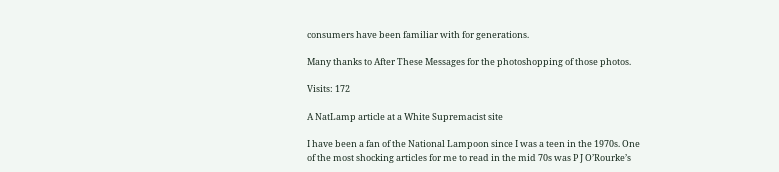consumers have been familiar with for generations.

Many thanks to After These Messages for the photoshopping of those photos.

Visits: 172

A NatLamp article at a White Supremacist site

I have been a fan of the National Lampoon since I was a teen in the 1970s. One of the most shocking articles for me to read in the mid 70s was P J O’Rourke’s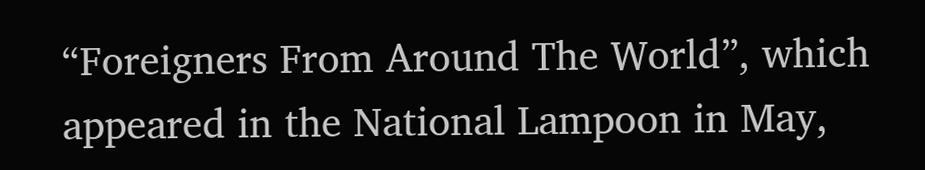“Foreigners From Around The World”, which appeared in the National Lampoon in May,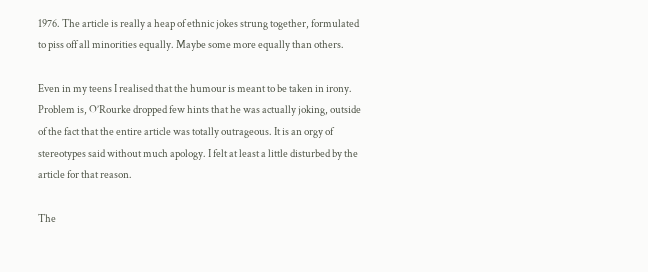1976. The article is really a heap of ethnic jokes strung together, formulated to piss off all minorities equally. Maybe some more equally than others.

Even in my teens I realised that the humour is meant to be taken in irony. Problem is, O’Rourke dropped few hints that he was actually joking, outside of the fact that the entire article was totally outrageous. It is an orgy of stereotypes said without much apology. I felt at least a little disturbed by the article for that reason.

The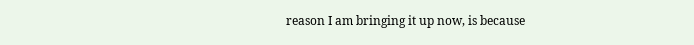reason I am bringing it up now, is because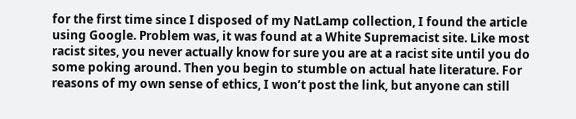for the first time since I disposed of my NatLamp collection, I found the article using Google. Problem was, it was found at a White Supremacist site. Like most racist sites, you never actually know for sure you are at a racist site until you do some poking around. Then you begin to stumble on actual hate literature. For reasons of my own sense of ethics, I won’t post the link, but anyone can still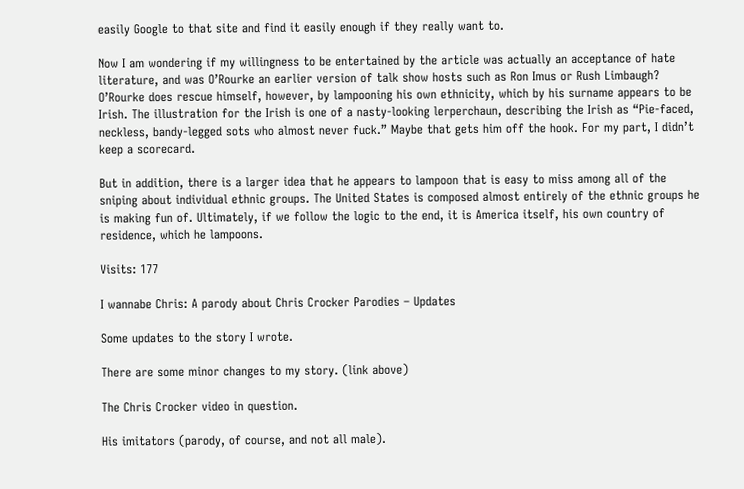easily Google to that site and find it easily enough if they really want to.

Now I am wondering if my willingness to be entertained by the article was actually an acceptance of hate literature, and was O’Rourke an earlier version of talk show hosts such as Ron Imus or Rush Limbaugh? O’Rourke does rescue himself, however, by lampooning his own ethnicity, which by his surname appears to be Irish. The illustration for the Irish is one of a nasty-looking lerperchaun, describing the Irish as “Pie-faced, neckless, bandy-legged sots who almost never fuck.” Maybe that gets him off the hook. For my part, I didn’t keep a scorecard.

But in addition, there is a larger idea that he appears to lampoon that is easy to miss among all of the sniping about individual ethnic groups. The United States is composed almost entirely of the ethnic groups he is making fun of. Ultimately, if we follow the logic to the end, it is America itself, his own country of residence, which he lampoons.

Visits: 177

I wannabe Chris: A parody about Chris Crocker Parodies – Updates

Some updates to the story I wrote.

There are some minor changes to my story. (link above)

The Chris Crocker video in question.

His imitators (parody, of course, and not all male).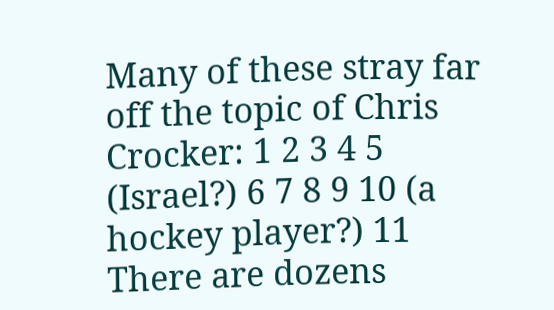Many of these stray far off the topic of Chris Crocker: 1 2 3 4 5 (Israel?) 6 7 8 9 10 (a hockey player?) 11
There are dozens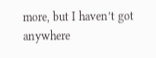more, but I haven’t got anywhere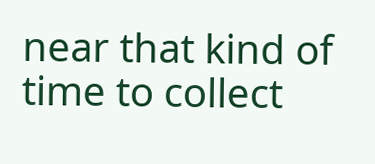near that kind of time to collect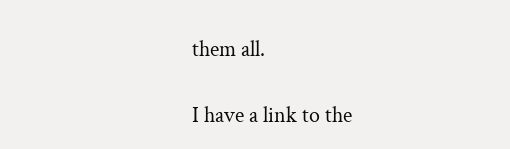them all.

I have a link to the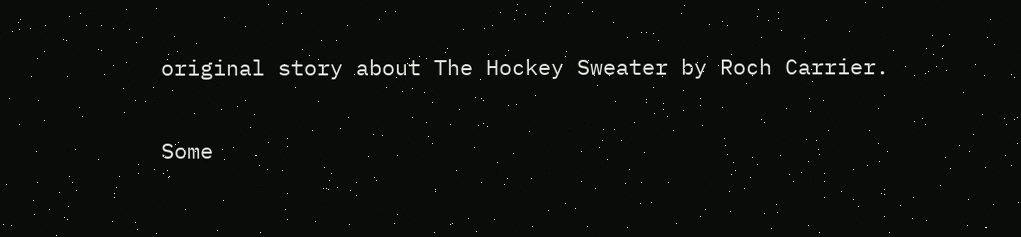original story about The Hockey Sweater by Roch Carrier.

Some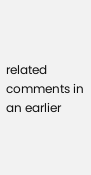related comments in an earlier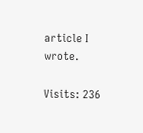article I wrote.

Visits: 236